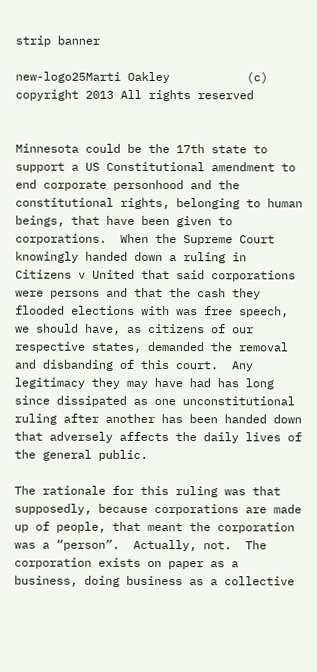strip banner

new-logo25Marti Oakley           (c) copyright 2013 All rights reserved


Minnesota could be the 17th state to support a US Constitutional amendment to end corporate personhood and the constitutional rights, belonging to human beings, that have been given to corporations.  When the Supreme Court knowingly handed down a ruling in Citizens v United that said corporations were persons and that the cash they flooded elections with was free speech, we should have, as citizens of our respective states, demanded the removal and disbanding of this court.  Any legitimacy they may have had has long since dissipated as one unconstitutional ruling after another has been handed down that adversely affects the daily lives of the general public.

The rationale for this ruling was that supposedly, because corporations are made up of people, that meant the corporation was a “person”.  Actually, not.  The corporation exists on paper as a  business, doing business as a collective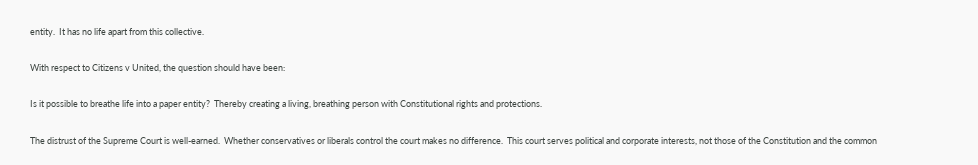entity.  It has no life apart from this collective.

With respect to Citizens v United, the question should have been:

Is it possible to breathe life into a paper entity?  Thereby creating a living, breathing person with Constitutional rights and protections.

The distrust of the Supreme Court is well-earned.  Whether conservatives or liberals control the court makes no difference.  This court serves political and corporate interests, not those of the Constitution and the common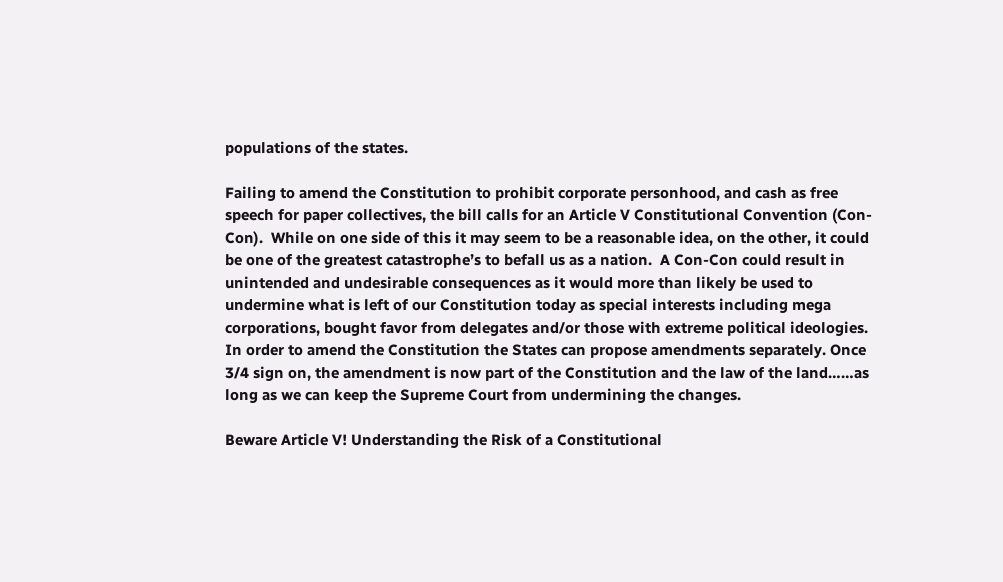populations of the states.

Failing to amend the Constitution to prohibit corporate personhood, and cash as free speech for paper collectives, the bill calls for an Article V Constitutional Convention (Con-Con).  While on one side of this it may seem to be a reasonable idea, on the other, it could be one of the greatest catastrophe’s to befall us as a nation.  A Con-Con could result in unintended and undesirable consequences as it would more than likely be used to undermine what is left of our Constitution today as special interests including mega corporations, bought favor from delegates and/or those with extreme political ideologies.   In order to amend the Constitution the States can propose amendments separately. Once 3/4 sign on, the amendment is now part of the Constitution and the law of the land……as long as we can keep the Supreme Court from undermining the changes.

Beware Article V! Understanding the Risk of a Constitutional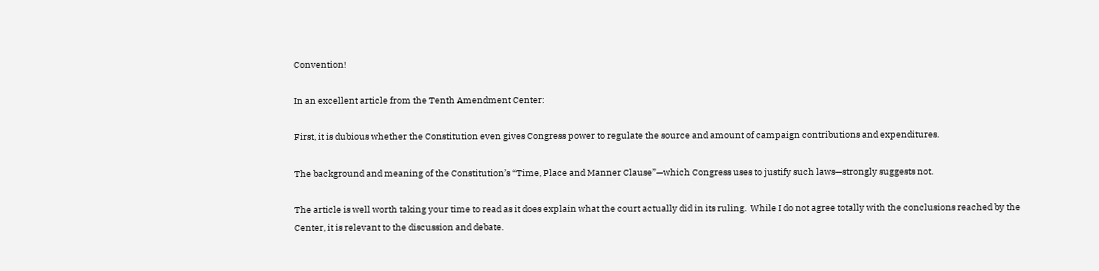Convention!

In an excellent article from the Tenth Amendment Center:

First, it is dubious whether the Constitution even gives Congress power to regulate the source and amount of campaign contributions and expenditures.

The background and meaning of the Constitution’s “Time, Place and Manner Clause”—which Congress uses to justify such laws—strongly suggests not.

The article is well worth taking your time to read as it does explain what the court actually did in its ruling.  While I do not agree totally with the conclusions reached by the Center, it is relevant to the discussion and debate.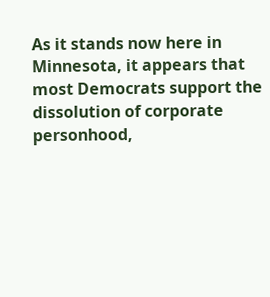As it stands now here in Minnesota, it appears that most Democrats support the dissolution of corporate personhood,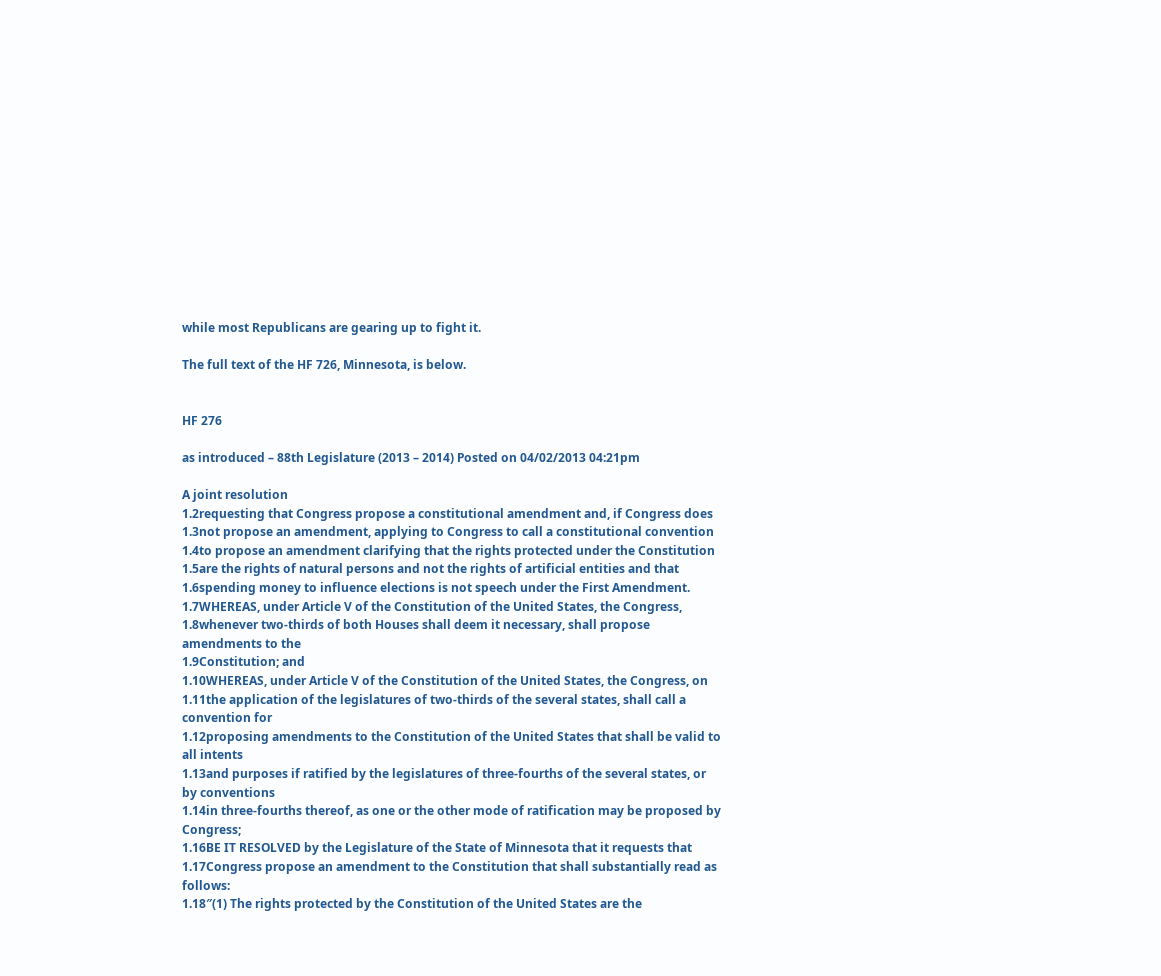while most Republicans are gearing up to fight it.

The full text of the HF 726, Minnesota, is below.


HF 276

as introduced – 88th Legislature (2013 – 2014) Posted on 04/02/2013 04:21pm

A joint resolution
1.2requesting that Congress propose a constitutional amendment and, if Congress does
1.3not propose an amendment, applying to Congress to call a constitutional convention
1.4to propose an amendment clarifying that the rights protected under the Constitution
1.5are the rights of natural persons and not the rights of artificial entities and that
1.6spending money to influence elections is not speech under the First Amendment.
1.7WHEREAS, under Article V of the Constitution of the United States, the Congress,
1.8whenever two-thirds of both Houses shall deem it necessary, shall propose amendments to the
1.9Constitution; and
1.10WHEREAS, under Article V of the Constitution of the United States, the Congress, on
1.11the application of the legislatures of two-thirds of the several states, shall call a convention for
1.12proposing amendments to the Constitution of the United States that shall be valid to all intents
1.13and purposes if ratified by the legislatures of three-fourths of the several states, or by conventions
1.14in three-fourths thereof, as one or the other mode of ratification may be proposed by Congress;
1.16BE IT RESOLVED by the Legislature of the State of Minnesota that it requests that
1.17Congress propose an amendment to the Constitution that shall substantially read as follows:
1.18″(1) The rights protected by the Constitution of the United States are the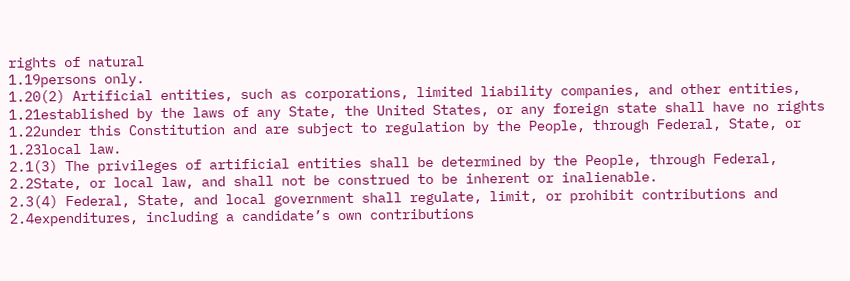rights of natural
1.19persons only.
1.20(2) Artificial entities, such as corporations, limited liability companies, and other entities,
1.21established by the laws of any State, the United States, or any foreign state shall have no rights
1.22under this Constitution and are subject to regulation by the People, through Federal, State, or
1.23local law.
2.1(3) The privileges of artificial entities shall be determined by the People, through Federal,
2.2State, or local law, and shall not be construed to be inherent or inalienable.
2.3(4) Federal, State, and local government shall regulate, limit, or prohibit contributions and
2.4expenditures, including a candidate’s own contributions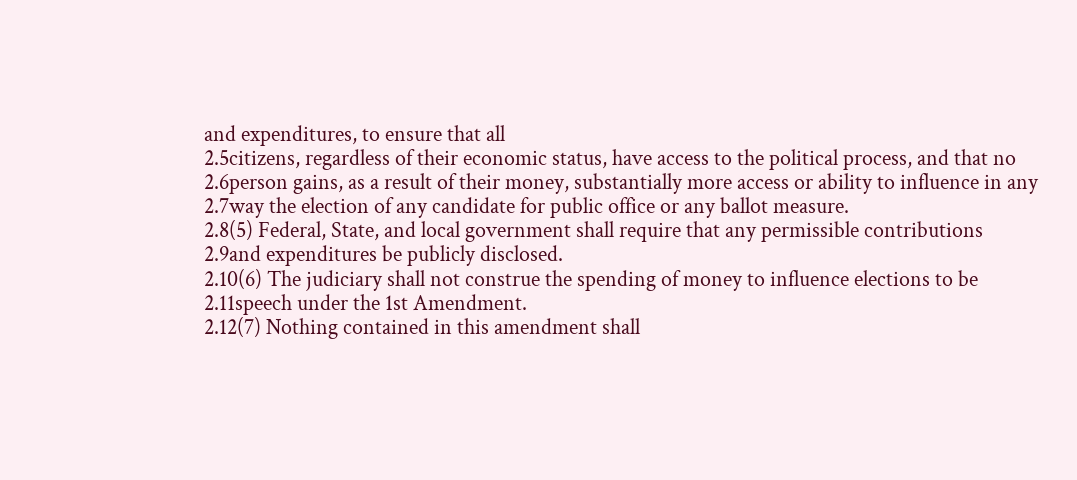and expenditures, to ensure that all
2.5citizens, regardless of their economic status, have access to the political process, and that no
2.6person gains, as a result of their money, substantially more access or ability to influence in any
2.7way the election of any candidate for public office or any ballot measure.
2.8(5) Federal, State, and local government shall require that any permissible contributions
2.9and expenditures be publicly disclosed.
2.10(6) The judiciary shall not construe the spending of money to influence elections to be
2.11speech under the 1st Amendment.
2.12(7) Nothing contained in this amendment shall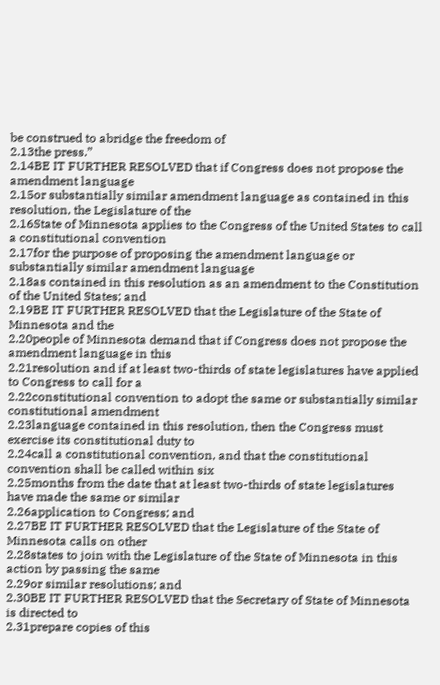be construed to abridge the freedom of
2.13the press.”
2.14BE IT FURTHER RESOLVED that if Congress does not propose the amendment language
2.15or substantially similar amendment language as contained in this resolution, the Legislature of the
2.16State of Minnesota applies to the Congress of the United States to call a constitutional convention
2.17for the purpose of proposing the amendment language or substantially similar amendment language
2.18as contained in this resolution as an amendment to the Constitution of the United States; and
2.19BE IT FURTHER RESOLVED that the Legislature of the State of Minnesota and the
2.20people of Minnesota demand that if Congress does not propose the amendment language in this
2.21resolution and if at least two-thirds of state legislatures have applied to Congress to call for a
2.22constitutional convention to adopt the same or substantially similar constitutional amendment
2.23language contained in this resolution, then the Congress must exercise its constitutional duty to
2.24call a constitutional convention, and that the constitutional convention shall be called within six
2.25months from the date that at least two-thirds of state legislatures have made the same or similar
2.26application to Congress; and
2.27BE IT FURTHER RESOLVED that the Legislature of the State of Minnesota calls on other
2.28states to join with the Legislature of the State of Minnesota in this action by passing the same
2.29or similar resolutions; and
2.30BE IT FURTHER RESOLVED that the Secretary of State of Minnesota is directed to
2.31prepare copies of this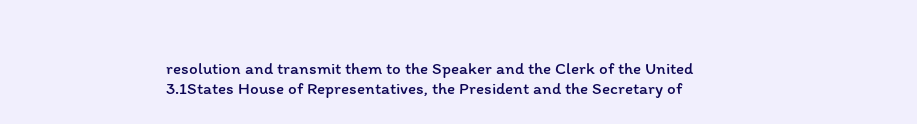resolution and transmit them to the Speaker and the Clerk of the United
3.1States House of Representatives, the President and the Secretary of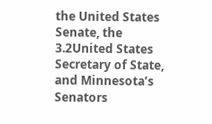the United States Senate, the
3.2United States Secretary of State, and Minnesota’s Senators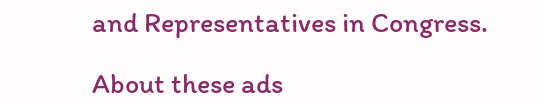and Representatives in Congress.

About these ads